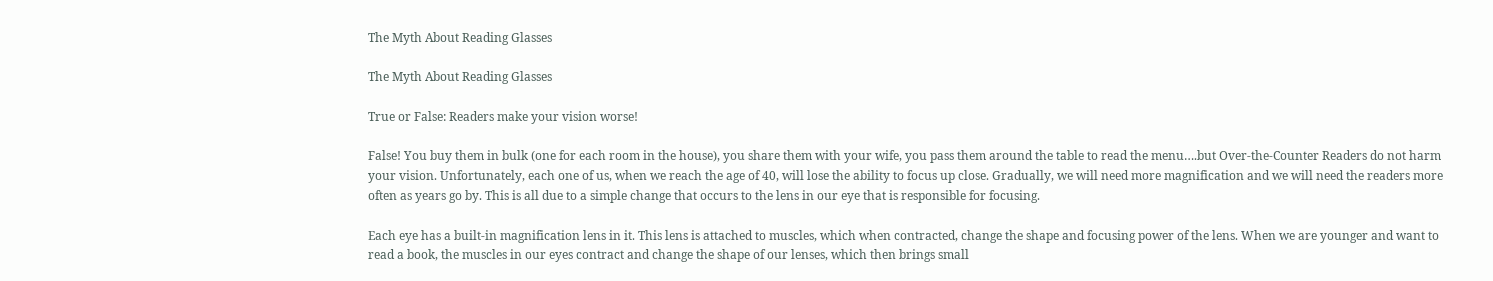The Myth About Reading Glasses

The Myth About Reading Glasses

True or False: Readers make your vision worse!

False! You buy them in bulk (one for each room in the house), you share them with your wife, you pass them around the table to read the menu….but Over-the-Counter Readers do not harm your vision. Unfortunately, each one of us, when we reach the age of 40, will lose the ability to focus up close. Gradually, we will need more magnification and we will need the readers more often as years go by. This is all due to a simple change that occurs to the lens in our eye that is responsible for focusing.

Each eye has a built-in magnification lens in it. This lens is attached to muscles, which when contracted, change the shape and focusing power of the lens. When we are younger and want to read a book, the muscles in our eyes contract and change the shape of our lenses, which then brings small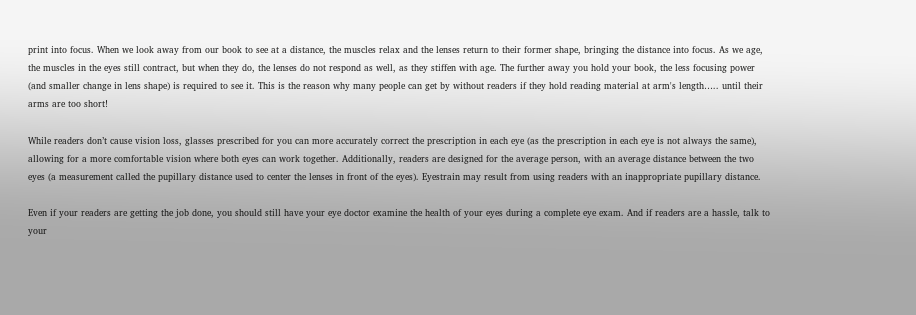print into focus. When we look away from our book to see at a distance, the muscles relax and the lenses return to their former shape, bringing the distance into focus. As we age, the muscles in the eyes still contract, but when they do, the lenses do not respond as well, as they stiffen with age. The further away you hold your book, the less focusing power (and smaller change in lens shape) is required to see it. This is the reason why many people can get by without readers if they hold reading material at arm's length….. until their arms are too short!

While readers don’t cause vision loss, glasses prescribed for you can more accurately correct the prescription in each eye (as the prescription in each eye is not always the same), allowing for a more comfortable vision where both eyes can work together. Additionally, readers are designed for the average person, with an average distance between the two eyes (a measurement called the pupillary distance used to center the lenses in front of the eyes). Eyestrain may result from using readers with an inappropriate pupillary distance.

Even if your readers are getting the job done, you should still have your eye doctor examine the health of your eyes during a complete eye exam. And if readers are a hassle, talk to your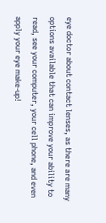eye doctor about contact lenses, as there are many options available that can improve your ability to read, see your computer, your cell phone, and even apply your eye make-up!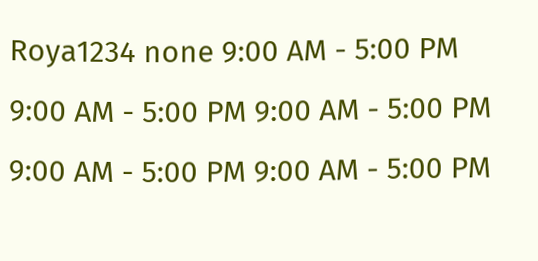Roya1234 none 9:00 AM - 5:00 PM 9:00 AM - 5:00 PM 9:00 AM - 5:00 PM 9:00 AM - 5:00 PM 9:00 AM - 5:00 PM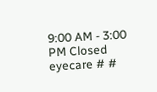9:00 AM - 3:00 PM Closed eyecare # #